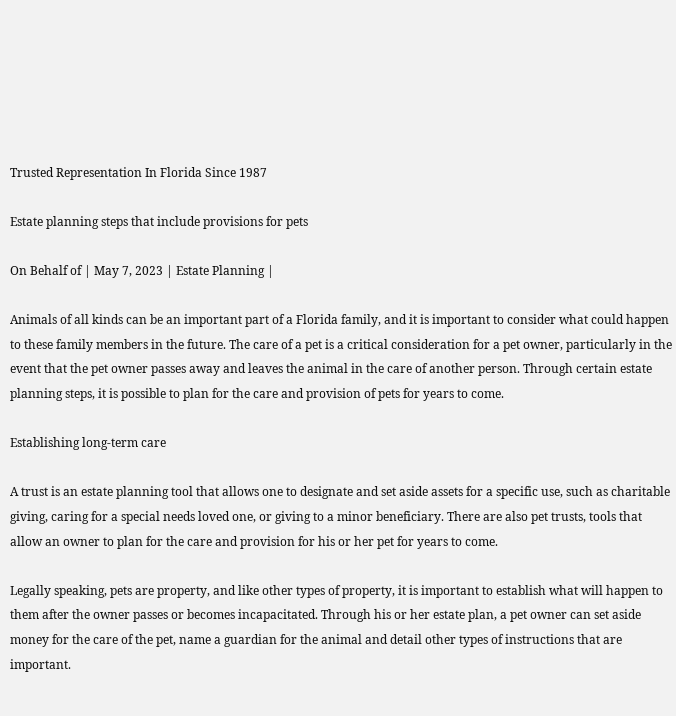Trusted Representation In Florida Since 1987

Estate planning steps that include provisions for pets

On Behalf of | May 7, 2023 | Estate Planning |

Animals of all kinds can be an important part of a Florida family, and it is important to consider what could happen to these family members in the future. The care of a pet is a critical consideration for a pet owner, particularly in the event that the pet owner passes away and leaves the animal in the care of another person. Through certain estate planning steps, it is possible to plan for the care and provision of pets for years to come.

Establishing long-term care

A trust is an estate planning tool that allows one to designate and set aside assets for a specific use, such as charitable giving, caring for a special needs loved one, or giving to a minor beneficiary. There are also pet trusts, tools that allow an owner to plan for the care and provision for his or her pet for years to come.

Legally speaking, pets are property, and like other types of property, it is important to establish what will happen to them after the owner passes or becomes incapacitated. Through his or her estate plan, a pet owner can set aside money for the care of the pet, name a guardian for the animal and detail other types of instructions that are important.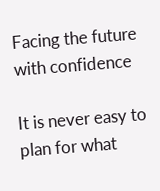Facing the future with confidence

It is never easy to plan for what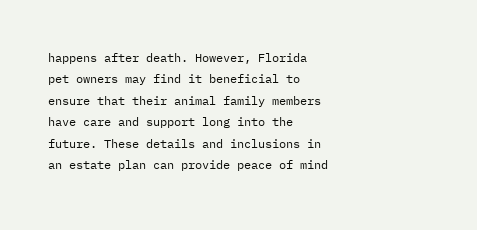happens after death. However, Florida pet owners may find it beneficial to ensure that their animal family members have care and support long into the future. These details and inclusions in an estate plan can provide peace of mind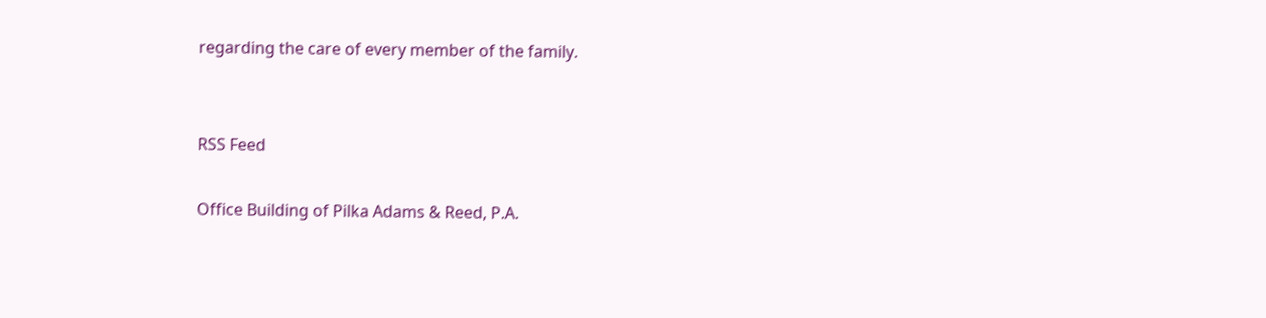regarding the care of every member of the family.


RSS Feed

Office Building of Pilka Adams & Reed, P.A.